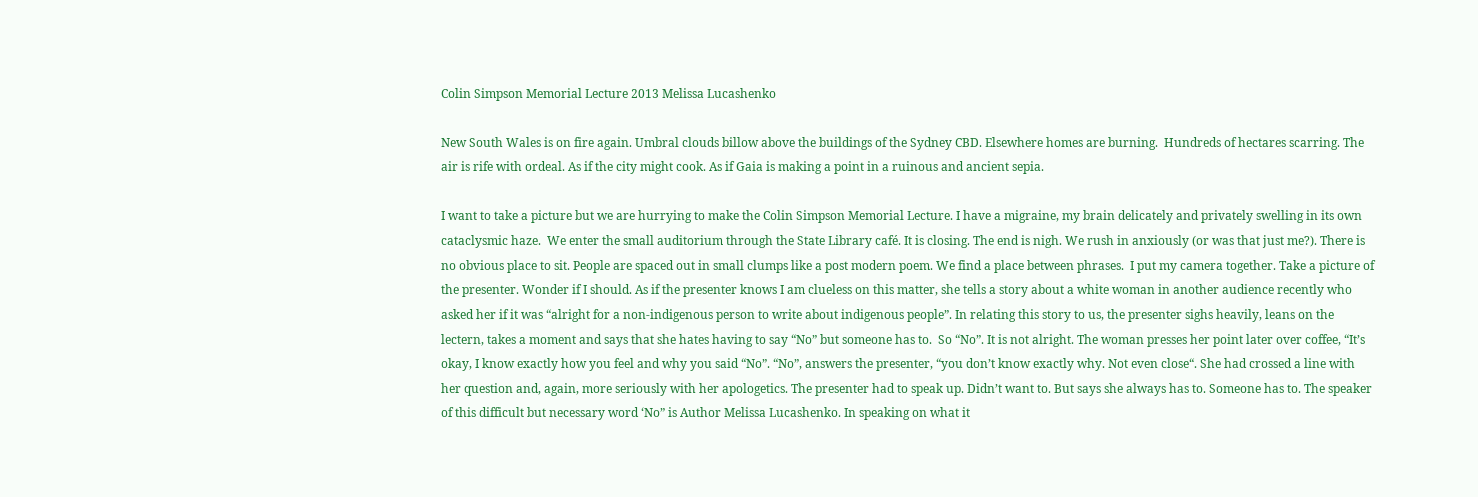Colin Simpson Memorial Lecture 2013 Melissa Lucashenko

New South Wales is on fire again. Umbral clouds billow above the buildings of the Sydney CBD. Elsewhere homes are burning.  Hundreds of hectares scarring. The air is rife with ordeal. As if the city might cook. As if Gaia is making a point in a ruinous and ancient sepia.

I want to take a picture but we are hurrying to make the Colin Simpson Memorial Lecture. I have a migraine, my brain delicately and privately swelling in its own cataclysmic haze.  We enter the small auditorium through the State Library café. It is closing. The end is nigh. We rush in anxiously (or was that just me?). There is no obvious place to sit. People are spaced out in small clumps like a post modern poem. We find a place between phrases.  I put my camera together. Take a picture of the presenter. Wonder if I should. As if the presenter knows I am clueless on this matter, she tells a story about a white woman in another audience recently who asked her if it was “alright for a non-indigenous person to write about indigenous people”. In relating this story to us, the presenter sighs heavily, leans on the lectern, takes a moment and says that she hates having to say “No” but someone has to.  So “No”. It is not alright. The woman presses her point later over coffee, “It’s okay, I know exactly how you feel and why you said “No”. “No”, answers the presenter, “you don’t know exactly why. Not even close“. She had crossed a line with her question and, again, more seriously with her apologetics. The presenter had to speak up. Didn’t want to. But says she always has to. Someone has to. The speaker of this difficult but necessary word ‘No” is Author Melissa Lucashenko. In speaking on what it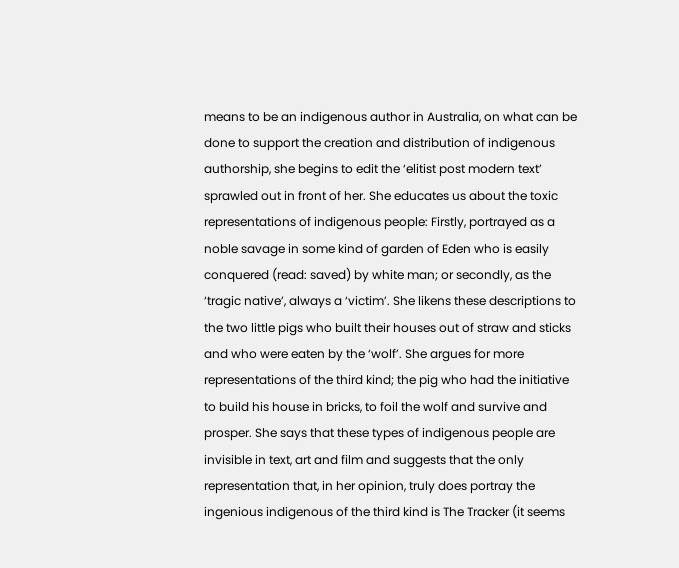means to be an indigenous author in Australia, on what can be done to support the creation and distribution of indigenous authorship, she begins to edit the ‘elitist post modern text’ sprawled out in front of her. She educates us about the toxic representations of indigenous people: Firstly, portrayed as a noble savage in some kind of garden of Eden who is easily conquered (read: saved) by white man; or secondly, as the ‘tragic native’, always a ‘victim’. She likens these descriptions to the two little pigs who built their houses out of straw and sticks and who were eaten by the ‘wolf’. She argues for more representations of the third kind; the pig who had the initiative to build his house in bricks, to foil the wolf and survive and prosper. She says that these types of indigenous people are invisible in text, art and film and suggests that the only representation that, in her opinion, truly does portray the ingenious indigenous of the third kind is The Tracker (it seems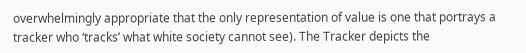overwhelmingly appropriate that the only representation of value is one that portrays a tracker who ‘tracks’ what white society cannot see). The Tracker depicts the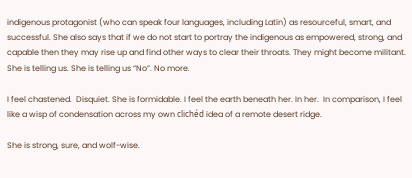indigenous protagonist (who can speak four languages, including Latin) as resourceful, smart, and successful. She also says that if we do not start to portray the indigenous as empowered, strong, and capable then they may rise up and find other ways to clear their throats. They might become militant. She is telling us. She is telling us “No”. No more.

I feel chastened.  Disquiet. She is formidable. I feel the earth beneath her. In her.  In comparison, I feel like a wisp of condensation across my own clichéd idea of a remote desert ridge.

She is strong, sure, and wolf-wise.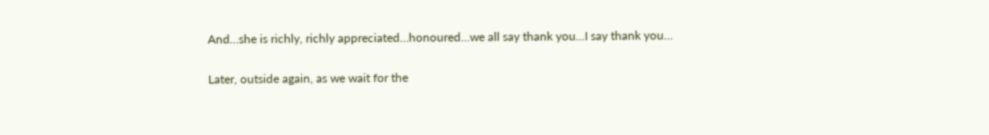And…she is richly, richly appreciated…honoured…we all say thank you…I say thank you…

Later, outside again, as we wait for the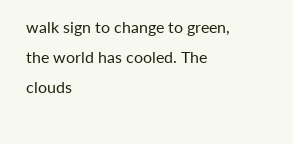walk sign to change to green, the world has cooled. The clouds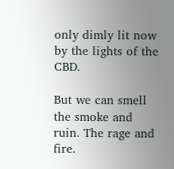only dimly lit now by the lights of the CBD.

But we can smell the smoke and ruin. The rage and fire.